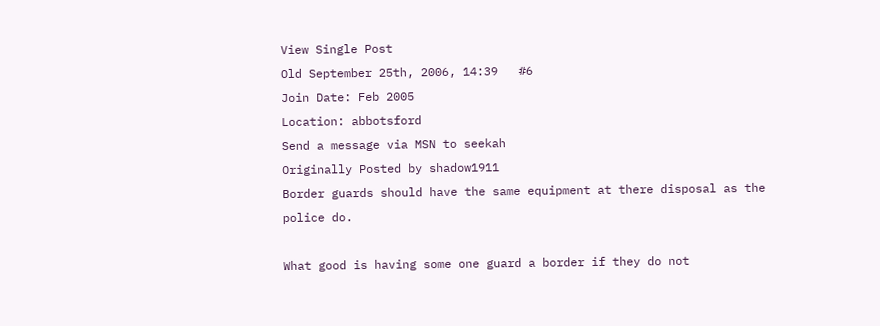View Single Post
Old September 25th, 2006, 14:39   #6
Join Date: Feb 2005
Location: abbotsford
Send a message via MSN to seekah
Originally Posted by shadow1911
Border guards should have the same equipment at there disposal as the police do.

What good is having some one guard a border if they do not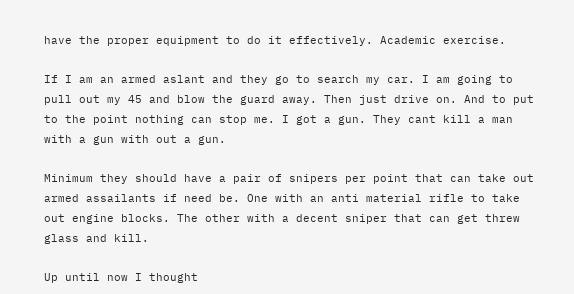have the proper equipment to do it effectively. Academic exercise.

If I am an armed aslant and they go to search my car. I am going to pull out my 45 and blow the guard away. Then just drive on. And to put to the point nothing can stop me. I got a gun. They cant kill a man with a gun with out a gun.

Minimum they should have a pair of snipers per point that can take out armed assailants if need be. One with an anti material rifle to take out engine blocks. The other with a decent sniper that can get threw glass and kill.

Up until now I thought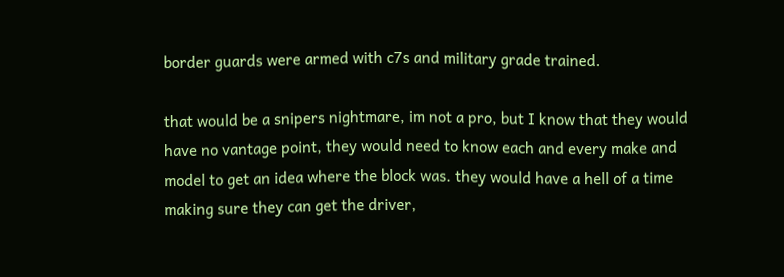border guards were armed with c7s and military grade trained.

that would be a snipers nightmare, im not a pro, but I know that they would have no vantage point, they would need to know each and every make and model to get an idea where the block was. they would have a hell of a time making sure they can get the driver,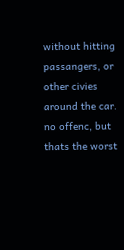without hitting passangers, or other civies around the car.
no offenc, but thats the worst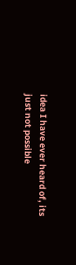idea I have ever heard of, its just not possible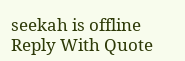seekah is offline   Reply With Quote